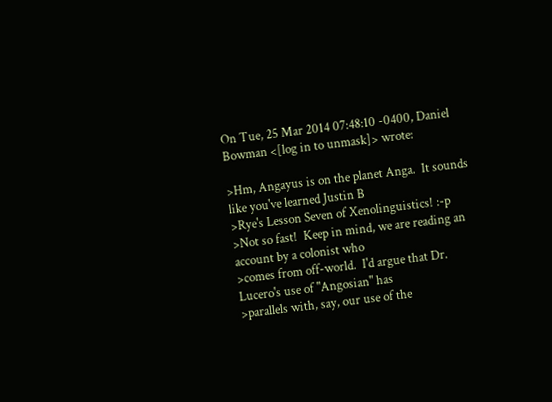On Tue, 25 Mar 2014 07:48:10 -0400, Daniel Bowman <[log in to unmask]> wrote:

>Hm, Angayus is on the planet Anga.  It sounds like you've learned Justin B
>Rye's Lesson Seven of Xenolinguistics! :-p
>Not so fast!  Keep in mind, we are reading an account by a colonist who
>comes from off-world.  I'd argue that Dr. Lucero's use of "Angosian" has
>parallels with, say, our use of the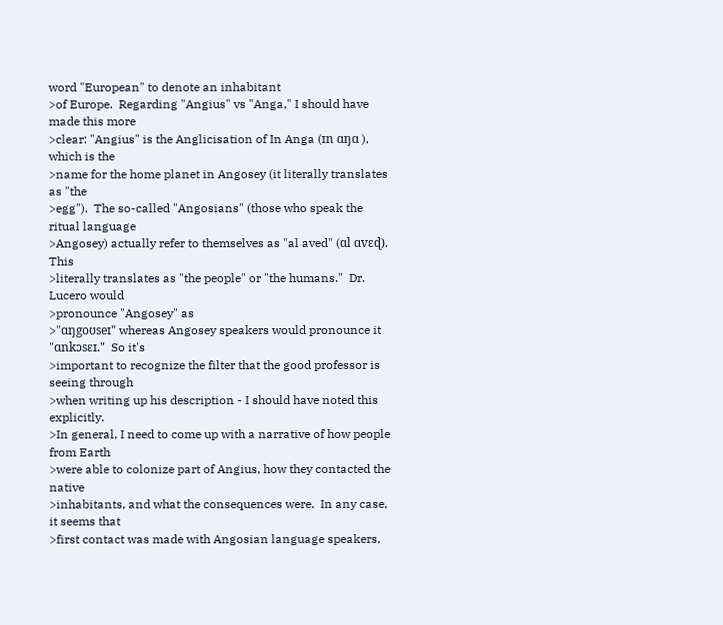word "European" to denote an inhabitant
>of Europe.  Regarding "Angius" vs "Anga," I should have made this more
>clear: "Angius" is the Anglicisation of In Anga (ɪn ɑŋɑ ), which is the
>name for the home planet in Angosey (it literally translates as "the
>egg").  The so-called "Angosians" (those who speak the ritual language
>Angosey) actually refer to themselves as "al aved" (ɑl ɑvɛɖ).  This
>literally translates as "the people" or "the humans."  Dr. Lucero would
>pronounce "Angosey" as
>"ɑŋgoʊseɪ" whereas Angosey speakers would pronounce it "ɑnkɔsɛɪ."  So it's
>important to recognize the filter that the good professor is seeing through
>when writing up his description - I should have noted this explicitly.
>In general, I need to come up with a narrative of how people from Earth
>were able to colonize part of Angius, how they contacted the native
>inhabitants, and what the consequences were.  In any case, it seems that
>first contact was made with Angosian language speakers,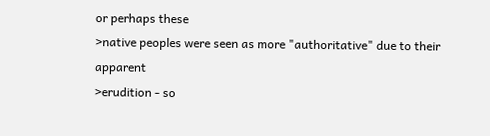or perhaps these
>native peoples were seen as more "authoritative" due to their apparent
>erudition - so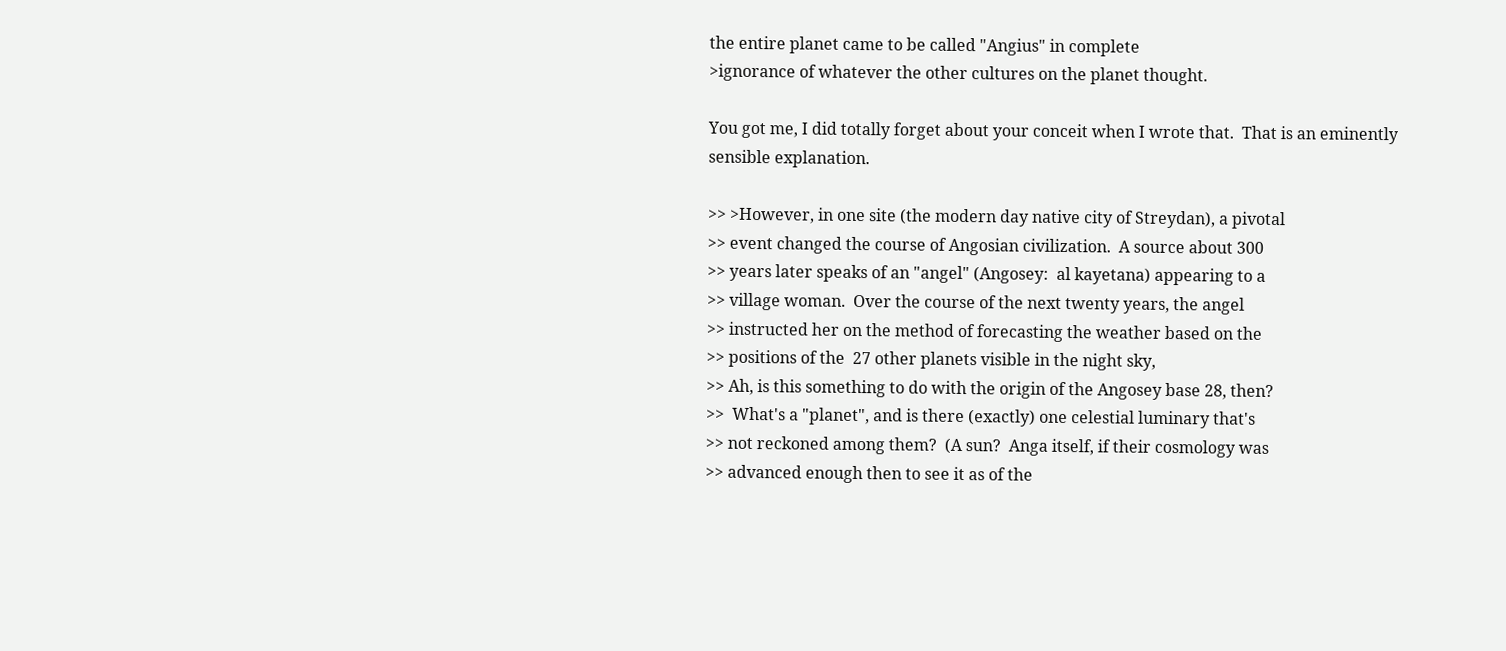the entire planet came to be called "Angius" in complete
>ignorance of whatever the other cultures on the planet thought.

You got me, I did totally forget about your conceit when I wrote that.  That is an eminently sensible explanation.

>> >However, in one site (the modern day native city of Streydan), a pivotal
>> event changed the course of Angosian civilization.  A source about 300
>> years later speaks of an "angel" (Angosey:  al kayetana) appearing to a
>> village woman.  Over the course of the next twenty years, the angel
>> instructed her on the method of forecasting the weather based on the
>> positions of the  27 other planets visible in the night sky,
>> Ah, is this something to do with the origin of the Angosey base 28, then?
>>  What's a "planet", and is there (exactly) one celestial luminary that's
>> not reckoned among them?  (A sun?  Anga itself, if their cosmology was
>> advanced enough then to see it as of the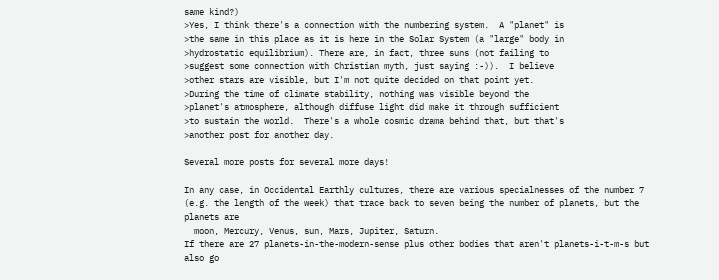same kind?)
>Yes, I think there's a connection with the numbering system.  A "planet" is
>the same in this place as it is here in the Solar System (a "large" body in
>hydrostatic equilibrium). There are, in fact, three suns (not failing to
>suggest some connection with Christian myth, just saying :-)).  I believe
>other stars are visible, but I'm not quite decided on that point yet.
>During the time of climate stability, nothing was visible beyond the
>planet's atmosphere, although diffuse light did make it through sufficient
>to sustain the world.  There's a whole cosmic drama behind that, but that's
>another post for another day.

Several more posts for several more days!

In any case, in Occidental Earthly cultures, there are various specialnesses of the number 7 (e.g. the length of the week) that trace back to seven being the number of planets, but the planets are
  moon, Mercury, Venus, sun, Mars, Jupiter, Saturn.
If there are 27 planets-in-the-modern-sense plus other bodies that aren't planets-i-t-m-s but also go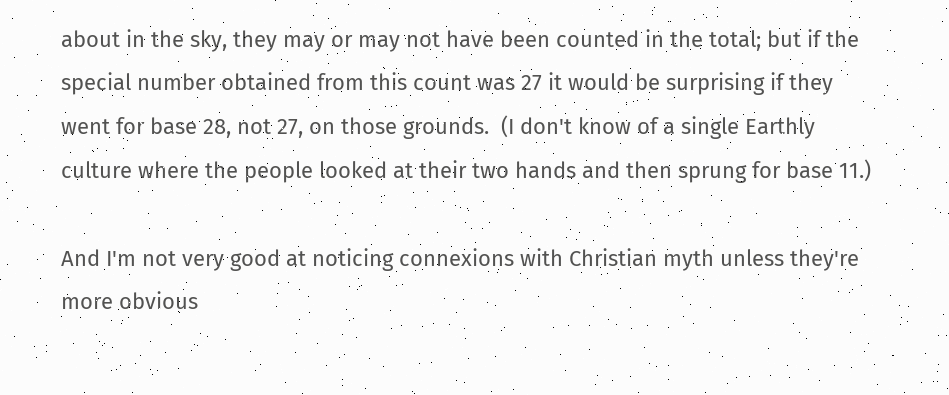about in the sky, they may or may not have been counted in the total; but if the special number obtained from this count was 27 it would be surprising if they went for base 28, not 27, on those grounds.  (I don't know of a single Earthly culture where the people looked at their two hands and then sprung for base 11.)

And I'm not very good at noticing connexions with Christian myth unless they're more obvious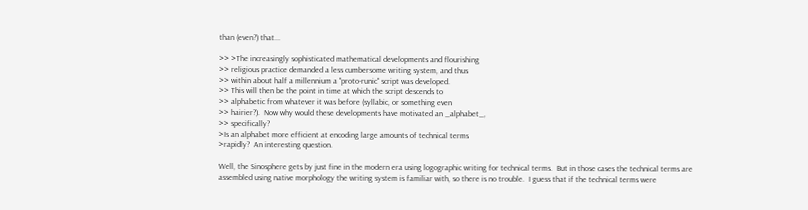than (even?) that...

>> >The increasingly sophisticated mathematical developments and flourishing
>> religious practice demanded a less cumbersome writing system, and thus
>> within about half a millennium a "proto-runic" script was developed.
>> This will then be the point in time at which the script descends to
>> alphabetic from whatever it was before (syllabic, or something even
>> hairier?).  Now why would these developments have motivated an _alphabet_,
>> specifically?
>Is an alphabet more efficient at encoding large amounts of technical terms
>rapidly?  An interesting question.

Well, the Sinosphere gets by just fine in the modern era using logographic writing for technical terms.  But in those cases the technical terms are assembled using native morphology the writing system is familiar with, so there is no trouble.  I guess that if the technical terms were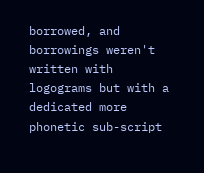borrowed, and borrowings weren't written with logograms but with a dedicated more phonetic sub-script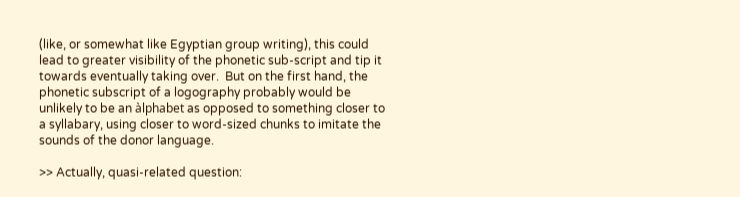(like, or somewhat like Egyptian group writing), this could lead to greater visibility of the phonetic sub-script and tip it towards eventually taking over.  But on the first hand, the phonetic subscript of a logography probably would be unlikely to be an àlphabet as opposed to something closer to a syllabary, using closer to word-sized chunks to imitate the sounds of the donor language.

>> Actually, quasi-related question: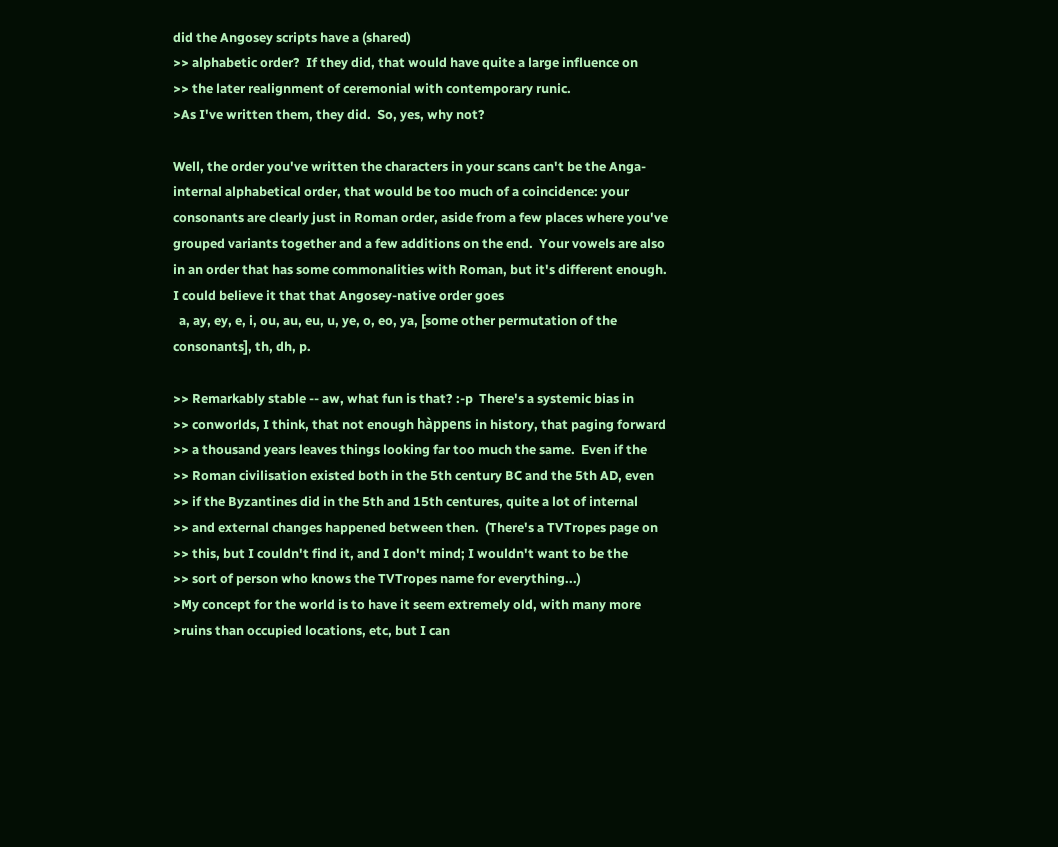did the Angosey scripts have a (shared)
>> alphabetic order?  If they did, that would have quite a large influence on
>> the later realignment of ceremonial with contemporary runic.
>As I've written them, they did.  So, yes, why not?

Well, the order you've written the characters in your scans can't be the Anga-internal alphabetical order, that would be too much of a coincidence: your consonants are clearly just in Roman order, aside from a few places where you've grouped variants together and a few additions on the end.  Your vowels are also in an order that has some commonalities with Roman, but it's different enough.  I could believe it that that Angosey-native order goes
  a, ay, ey, e, i, ou, au, eu, u, ye, o, eo, ya, [some other permutation of the consonants], th, dh, p.

>> Remarkably stable -- aw, what fun is that? :-p  There's a systemic bias in
>> conworlds, I think, that not enough hàppens in history, that paging forward
>> a thousand years leaves things looking far too much the same.  Even if the
>> Roman civilisation existed both in the 5th century BC and the 5th AD, even
>> if the Byzantines did in the 5th and 15th centures, quite a lot of internal
>> and external changes happened between then.  (There's a TVTropes page on
>> this, but I couldn't find it, and I don't mind; I wouldn't want to be the
>> sort of person who knows the TVTropes name for everything...)
>My concept for the world is to have it seem extremely old, with many more
>ruins than occupied locations, etc, but I can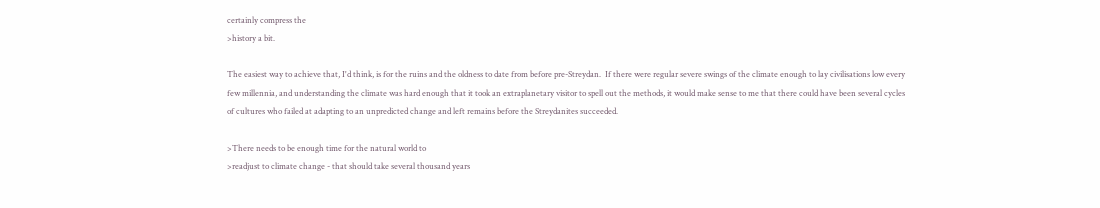certainly compress the
>history a bit.

The easiest way to achieve that, I'd think, is for the ruins and the oldness to date from before pre-Streydan.  If there were regular severe swings of the climate enough to lay civilisations low every few millennia, and understanding the climate was hard enough that it took an extraplanetary visitor to spell out the methods, it would make sense to me that there could have been several cycles of cultures who failed at adapting to an unpredicted change and left remains before the Streydanites succeeded.

>There needs to be enough time for the natural world to
>readjust to climate change - that should take several thousand years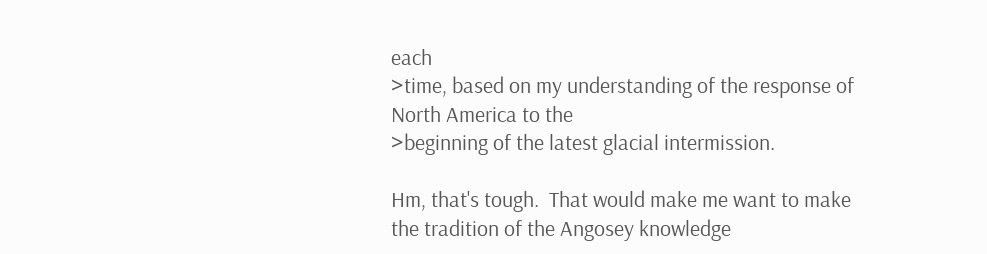each
>time, based on my understanding of the response of North America to the
>beginning of the latest glacial intermission.

Hm, that's tough.  That would make me want to make the tradition of the Angosey knowledge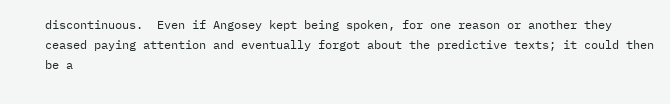discontinuous.  Even if Angosey kept being spoken, for one reason or another they ceased paying attention and eventually forgot about the predictive texts; it could then be a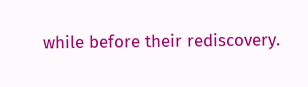while before their rediscovery.